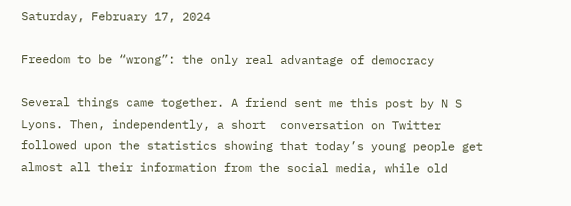Saturday, February 17, 2024

Freedom to be “wrong”: the only real advantage of democracy

Several things came together. A friend sent me this post by N S Lyons. Then, independently, a short  conversation on Twitter followed upon the statistics showing that today’s young people get almost all their information from the social media, while old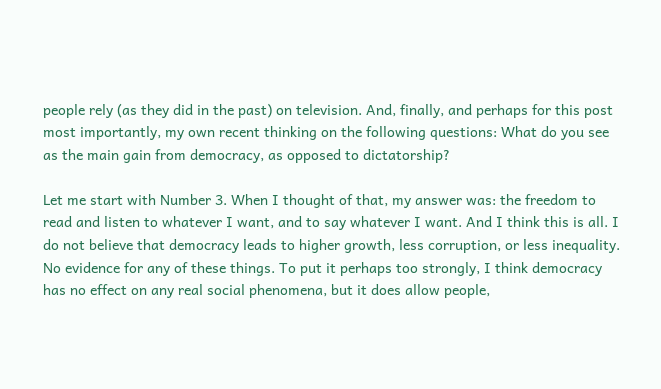people rely (as they did in the past) on television. And, finally, and perhaps for this post most importantly, my own recent thinking on the following questions: What do you see as the main gain from democracy, as opposed to dictatorship?

Let me start with Number 3. When I thought of that, my answer was: the freedom to read and listen to whatever I want, and to say whatever I want. And I think this is all. I do not believe that democracy leads to higher growth, less corruption, or less inequality. No evidence for any of these things. To put it perhaps too strongly, I think democracy has no effect on any real social phenomena, but it does allow people,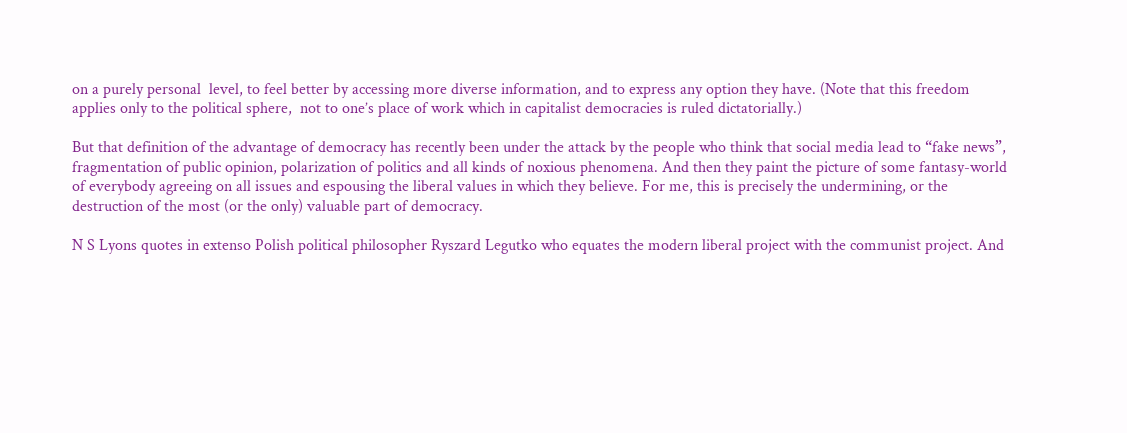on a purely personal  level, to feel better by accessing more diverse information, and to express any option they have. (Note that this freedom applies only to the political sphere,  not to one’s place of work which in capitalist democracies is ruled dictatorially.)

But that definition of the advantage of democracy has recently been under the attack by the people who think that social media lead to “fake news”, fragmentation of public opinion, polarization of politics and all kinds of noxious phenomena. And then they paint the picture of some fantasy-world of everybody agreeing on all issues and espousing the liberal values in which they believe. For me, this is precisely the undermining, or the destruction of the most (or the only) valuable part of democracy.

N S Lyons quotes in extenso Polish political philosopher Ryszard Legutko who equates the modern liberal project with the communist project. And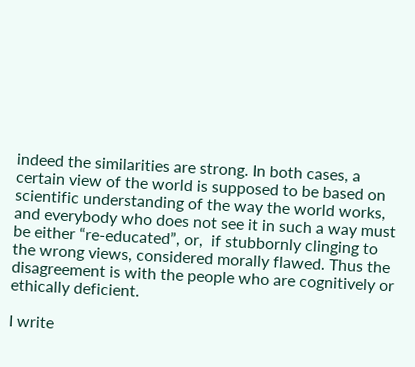indeed the similarities are strong. In both cases, a certain view of the world is supposed to be based on scientific understanding of the way the world works, and everybody who does not see it in such a way must be either “re-educated”, or,  if stubbornly clinging to the wrong views, considered morally flawed. Thus the  disagreement is with the people who are cognitively or ethically deficient.

I write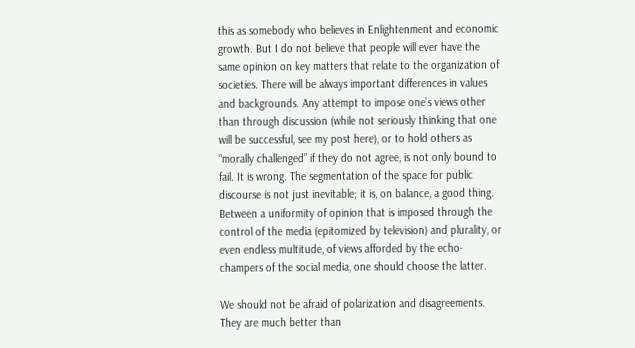this as somebody who believes in Enlightenment and economic growth. But I do not believe that people will ever have the same opinion on key matters that relate to the organization of societies. There will be always important differences in values and backgrounds. Any attempt to impose one’s views other than through discussion (while not seriously thinking that one will be successful, see my post here), or to hold others as “morally challenged” if they do not agree, is not only bound to fail. It is wrong. The segmentation of the space for public discourse is not just inevitable; it is, on balance, a good thing. Between a uniformity of opinion that is imposed through the control of the media (epitomized by television) and plurality, or even endless multitude, of views afforded by the echo-champers of the social media, one should choose the latter.

We should not be afraid of polarization and disagreements. They are much better than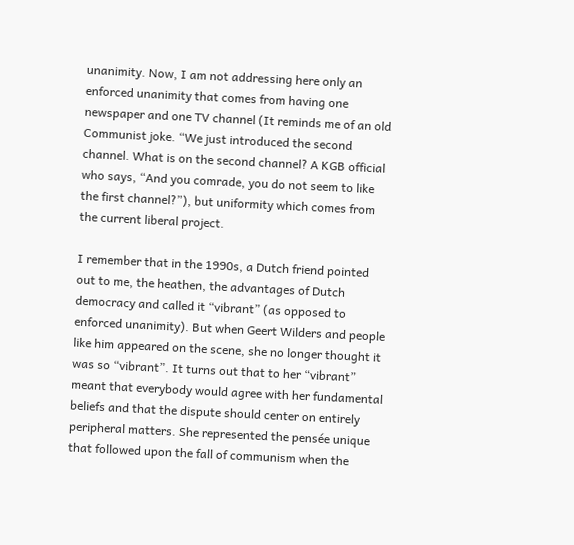unanimity. Now, I am not addressing here only an enforced unanimity that comes from having one newspaper and one TV channel (It reminds me of an old Communist joke. “We just introduced the second channel. What is on the second channel? A KGB official who says, “And you comrade, you do not seem to like the first channel?”), but uniformity which comes from the current liberal project.

I remember that in the 1990s, a Dutch friend pointed out to me, the heathen, the advantages of Dutch democracy and called it “vibrant” (as opposed to enforced unanimity). But when Geert Wilders and people like him appeared on the scene, she no longer thought it was so “vibrant”. It turns out that to her “vibrant” meant that everybody would agree with her fundamental beliefs and that the dispute should center on entirely peripheral matters. She represented the pensée unique that followed upon the fall of communism when the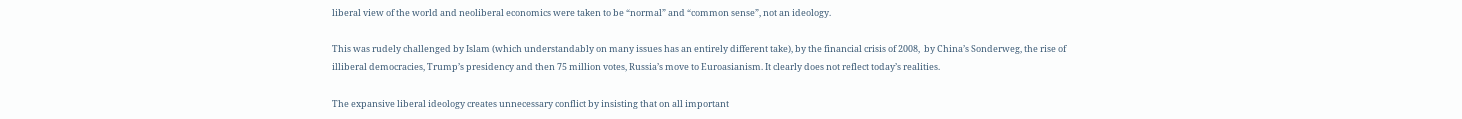liberal view of the world and neoliberal economics were taken to be “normal” and “common sense”, not an ideology.

This was rudely challenged by Islam (which understandably on many issues has an entirely different take), by the financial crisis of 2008,  by China’s Sonderweg, the rise of illiberal democracies, Trump’s presidency and then 75 million votes, Russia’s move to Euroasianism. It clearly does not reflect today’s realities.

The expansive liberal ideology creates unnecessary conflict by insisting that on all important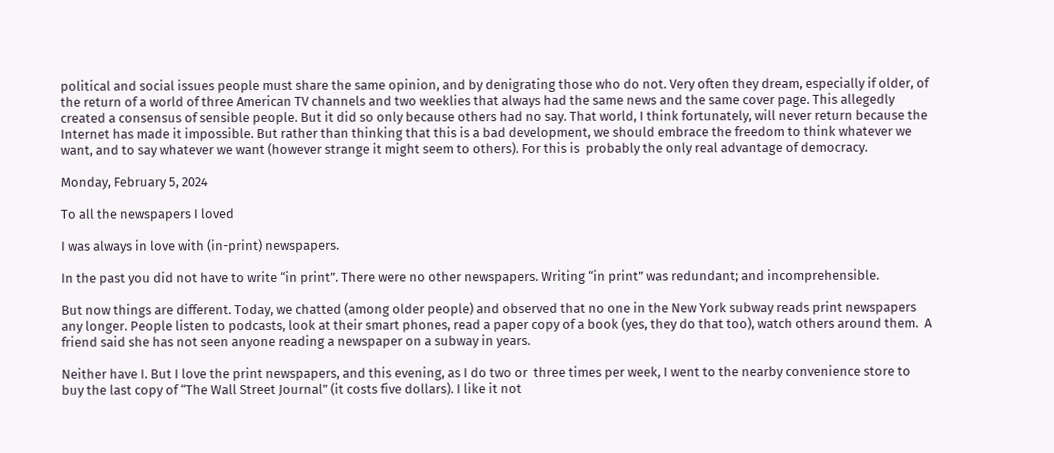political and social issues people must share the same opinion, and by denigrating those who do not. Very often they dream, especially if older, of the return of a world of three American TV channels and two weeklies that always had the same news and the same cover page. This allegedly created a consensus of sensible people. But it did so only because others had no say. That world, I think fortunately, will never return because the Internet has made it impossible. But rather than thinking that this is a bad development, we should embrace the freedom to think whatever we want, and to say whatever we want (however strange it might seem to others). For this is  probably the only real advantage of democracy.

Monday, February 5, 2024

To all the newspapers I loved

I was always in love with (in-print) newspapers.

In the past you did not have to write “in print”. There were no other newspapers. Writing “in print” was redundant; and incomprehensible.

But now things are different. Today, we chatted (among older people) and observed that no one in the New York subway reads print newspapers any longer. People listen to podcasts, look at their smart phones, read a paper copy of a book (yes, they do that too), watch others around them.  A friend said she has not seen anyone reading a newspaper on a subway in years.

Neither have I. But I love the print newspapers, and this evening, as I do two or  three times per week, I went to the nearby convenience store to buy the last copy of “The Wall Street Journal” (it costs five dollars). I like it not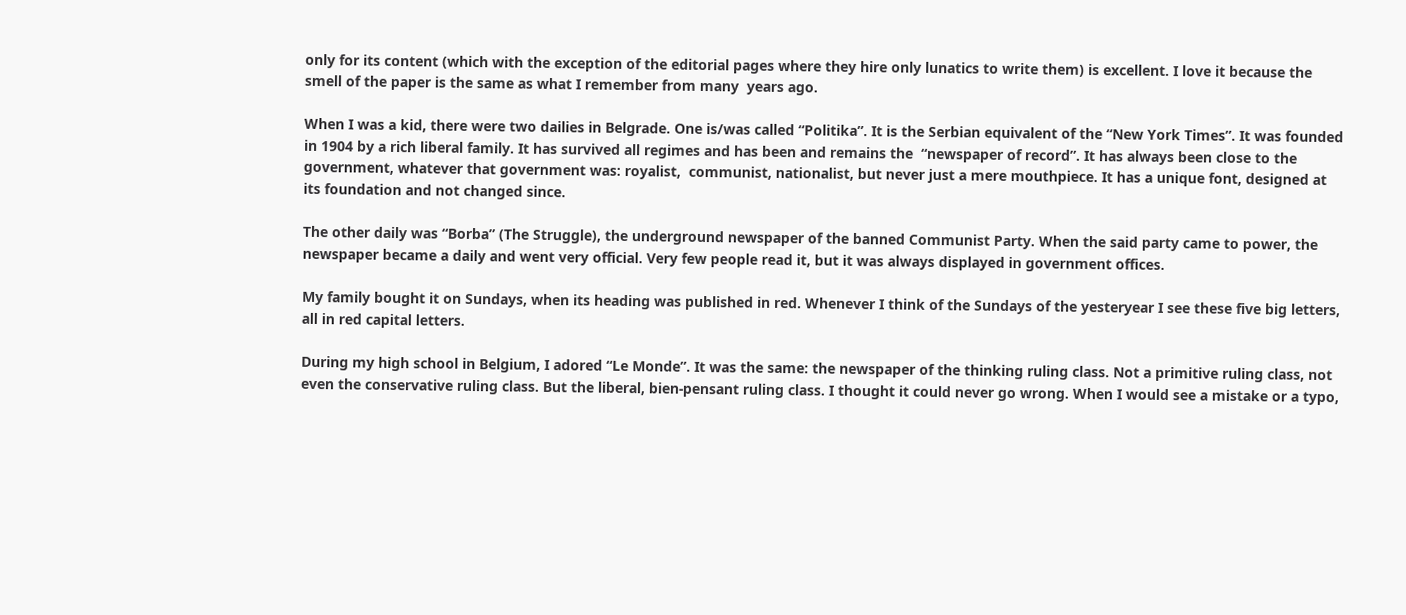only for its content (which with the exception of the editorial pages where they hire only lunatics to write them) is excellent. I love it because the smell of the paper is the same as what I remember from many  years ago.

When I was a kid, there were two dailies in Belgrade. One is/was called “Politika”. It is the Serbian equivalent of the “New York Times”. It was founded in 1904 by a rich liberal family. It has survived all regimes and has been and remains the  “newspaper of record”. It has always been close to the government, whatever that government was: royalist,  communist, nationalist, but never just a mere mouthpiece. It has a unique font, designed at its foundation and not changed since.

The other daily was “Borba” (The Struggle), the underground newspaper of the banned Communist Party. When the said party came to power, the newspaper became a daily and went very official. Very few people read it, but it was always displayed in government offices.

My family bought it on Sundays, when its heading was published in red. Whenever I think of the Sundays of the yesteryear I see these five big letters, all in red capital letters.

During my high school in Belgium, I adored “Le Monde”. It was the same: the newspaper of the thinking ruling class. Not a primitive ruling class, not even the conservative ruling class. But the liberal, bien-pensant ruling class. I thought it could never go wrong. When I would see a mistake or a typo,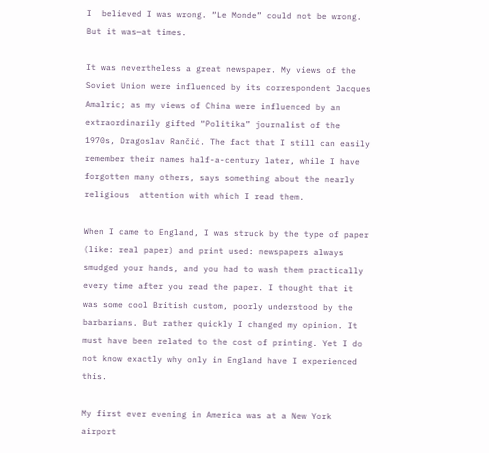I  believed I was wrong. “Le Monde” could not be wrong. But it was—at times.

It was nevertheless a great newspaper. My views of the Soviet Union were influenced by its correspondent Jacques Amalric; as my views of China were influenced by an extraordinarily gifted “Politika” journalist of the 1970s, Dragoslav Rančić. The fact that I still can easily remember their names half-a-century later, while I have forgotten many others, says something about the nearly religious  attention with which I read them.

When I came to England, I was struck by the type of paper (like: real paper) and print used: newspapers always smudged your hands, and you had to wash them practically every time after you read the paper. I thought that it was some cool British custom, poorly understood by the barbarians. But rather quickly I changed my opinion. It must have been related to the cost of printing. Yet I do not know exactly why only in England have I experienced this.

My first ever evening in America was at a New York airport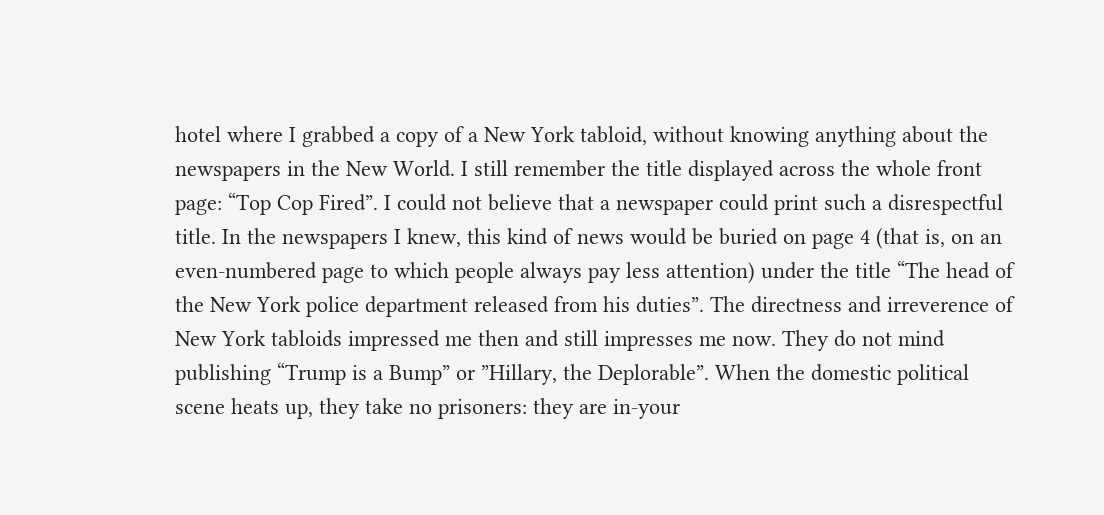hotel where I grabbed a copy of a New York tabloid, without knowing anything about the newspapers in the New World. I still remember the title displayed across the whole front page: “Top Cop Fired”. I could not believe that a newspaper could print such a disrespectful title. In the newspapers I knew, this kind of news would be buried on page 4 (that is, on an even-numbered page to which people always pay less attention) under the title “The head of the New York police department released from his duties”. The directness and irreverence of New York tabloids impressed me then and still impresses me now. They do not mind publishing “Trump is a Bump” or ”Hillary, the Deplorable”. When the domestic political scene heats up, they take no prisoners: they are in-your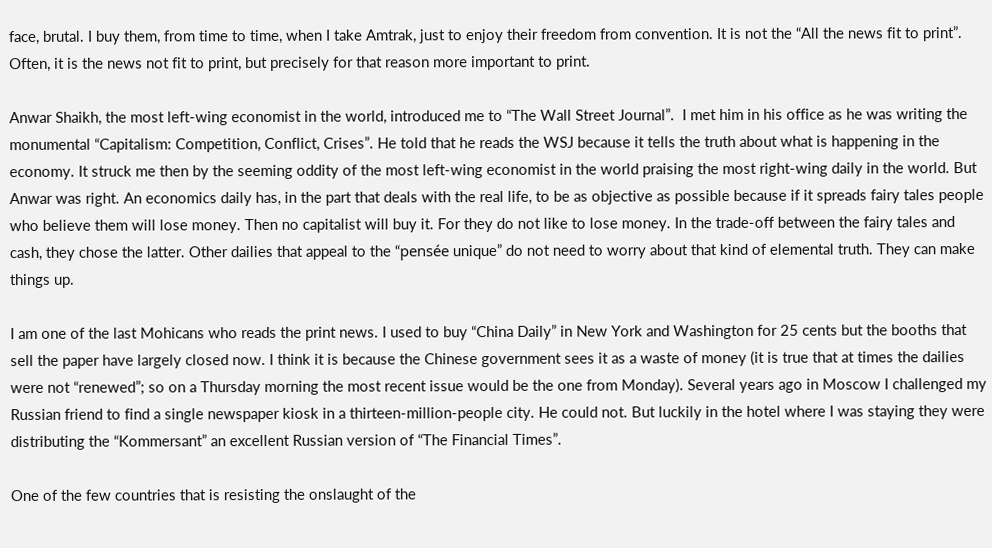face, brutal. I buy them, from time to time, when I take Amtrak, just to enjoy their freedom from convention. It is not the “All the news fit to print”. Often, it is the news not fit to print, but precisely for that reason more important to print.

Anwar Shaikh, the most left-wing economist in the world, introduced me to “The Wall Street Journal”.  I met him in his office as he was writing the monumental “Capitalism: Competition, Conflict, Crises”. He told that he reads the WSJ because it tells the truth about what is happening in the economy. It struck me then by the seeming oddity of the most left-wing economist in the world praising the most right-wing daily in the world. But Anwar was right. An economics daily has, in the part that deals with the real life, to be as objective as possible because if it spreads fairy tales people who believe them will lose money. Then no capitalist will buy it. For they do not like to lose money. In the trade-off between the fairy tales and cash, they chose the latter. Other dailies that appeal to the “pensée unique” do not need to worry about that kind of elemental truth. They can make things up.

I am one of the last Mohicans who reads the print news. I used to buy “China Daily” in New York and Washington for 25 cents but the booths that sell the paper have largely closed now. I think it is because the Chinese government sees it as a waste of money (it is true that at times the dailies were not “renewed”; so on a Thursday morning the most recent issue would be the one from Monday). Several years ago in Moscow I challenged my Russian friend to find a single newspaper kiosk in a thirteen-million-people city. He could not. But luckily in the hotel where I was staying they were distributing the “Kommersant” an excellent Russian version of “The Financial Times”.

One of the few countries that is resisting the onslaught of the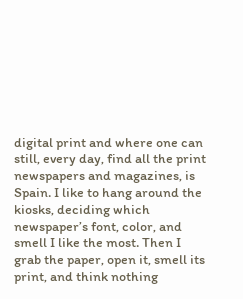digital print and where one can still, every day, find all the print newspapers and magazines, is Spain. I like to hang around the kiosks, deciding which newspaper’s font, color, and smell I like the most. Then I grab the paper, open it, smell its print, and think nothing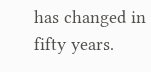has changed in fifty years.